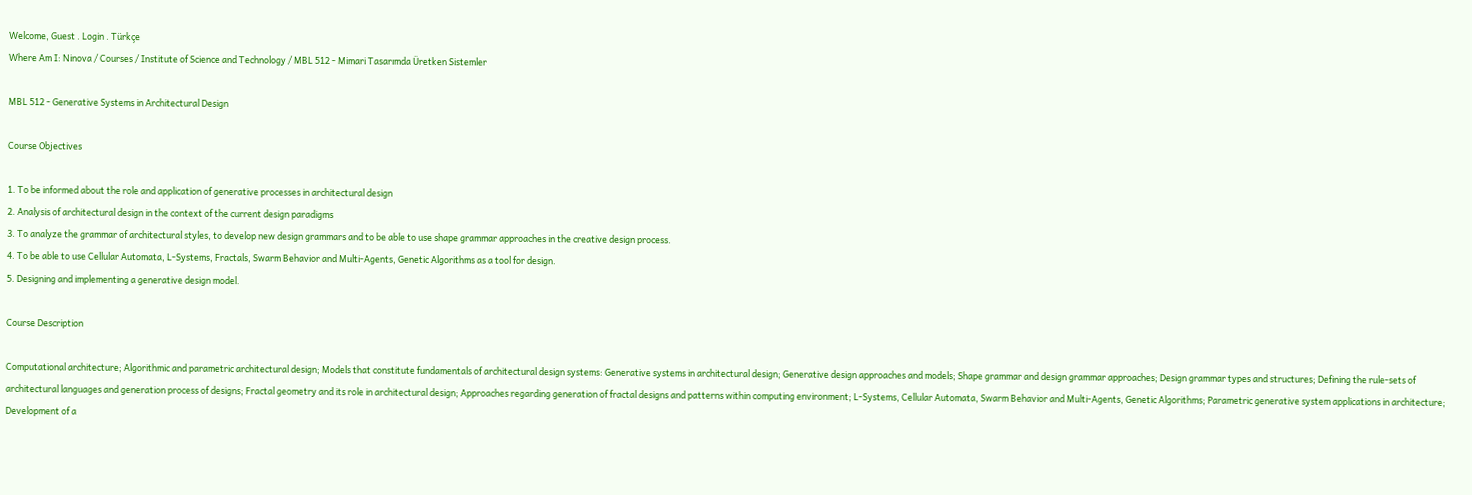Welcome, Guest . Login . Türkçe
Where Am I: Ninova / Courses / Institute of Science and Technology / MBL 512 - Mimari Tasarımda Üretken Sistemler

MBL 512 - Generative Systems in Architectural Design

Course Objectives

1. To be informed about the role and application of generative processes in architectural design
2. Analysis of architectural design in the context of the current design paradigms
3. To analyze the grammar of architectural styles, to develop new design grammars and to be able to use shape grammar approaches in the creative design process.
4. To be able to use Cellular Automata, L-Systems, Fractals, Swarm Behavior and Multi-Agents, Genetic Algorithms as a tool for design.
5. Designing and implementing a generative design model.

Course Description

Computational architecture; Algorithmic and parametric architectural design; Models that constitute fundamentals of architectural design systems: Generative systems in architectural design; Generative design approaches and models; Shape grammar and design grammar approaches; Design grammar types and structures; Defining the rule-sets of architectural languages and generation process of designs; Fractal geometry and its role in architectural design; Approaches regarding generation of fractal designs and patterns within computing environment; L-Systems, Cellular Automata, Swarm Behavior and Multi-Agents, Genetic Algorithms; Parametric generative system applications in architecture; Development of a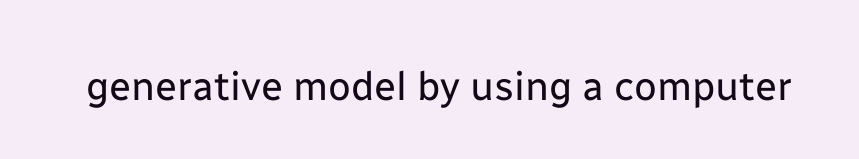generative model by using a computer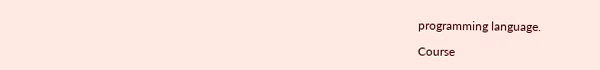programming language.

Course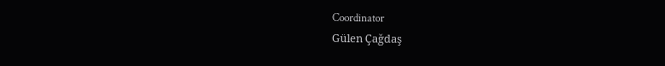Coordinator
Gülen Çağdaş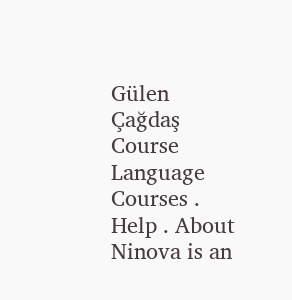Gülen Çağdaş
Course Language
Courses . Help . About
Ninova is an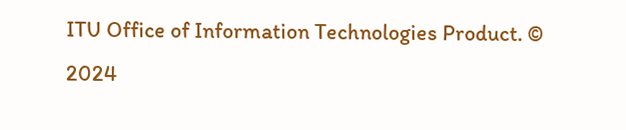ITU Office of Information Technologies Product. © 2024